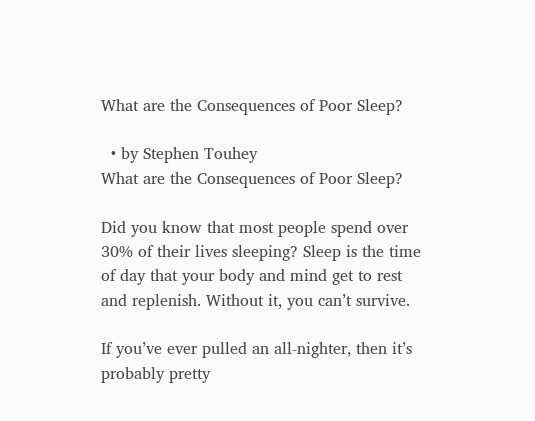What are the Consequences of Poor Sleep?

  • by Stephen Touhey
What are the Consequences of Poor Sleep?

Did you know that most people spend over 30% of their lives sleeping? Sleep is the time of day that your body and mind get to rest and replenish. Without it, you can’t survive.

If you’ve ever pulled an all-nighter, then it’s probably pretty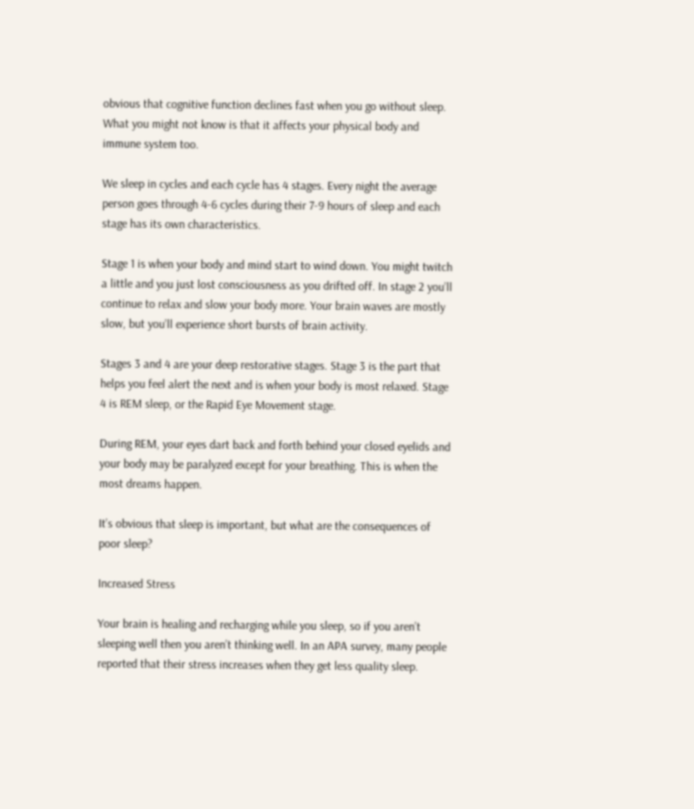obvious that cognitive function declines fast when you go without sleep. What you might not know is that it affects your physical body and immune system too.

We sleep in cycles and each cycle has 4 stages. Every night the average person goes through 4-6 cycles during their 7-9 hours of sleep and each stage has its own characteristics.

Stage 1 is when your body and mind start to wind down. You might twitch a little and you just lost consciousness as you drifted off. In stage 2 you’ll continue to relax and slow your body more. Your brain waves are mostly slow, but you’ll experience short bursts of brain activity.

Stages 3 and 4 are your deep restorative stages. Stage 3 is the part that helps you feel alert the next and is when your body is most relaxed. Stage 4 is REM sleep, or the Rapid Eye Movement stage.

During REM, your eyes dart back and forth behind your closed eyelids and your body may be paralyzed except for your breathing. This is when the most dreams happen.

It’s obvious that sleep is important, but what are the consequences of poor sleep?

Increased Stress

Your brain is healing and recharging while you sleep, so if you aren’t sleeping well then you aren’t thinking well. In an APA survey, many people reported that their stress increases when they get less quality sleep.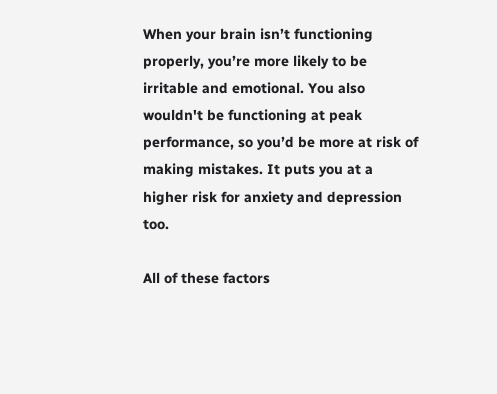When your brain isn’t functioning properly, you’re more likely to be irritable and emotional. You also wouldn't be functioning at peak performance, so you’d be more at risk of making mistakes. It puts you at a higher risk for anxiety and depression too.

All of these factors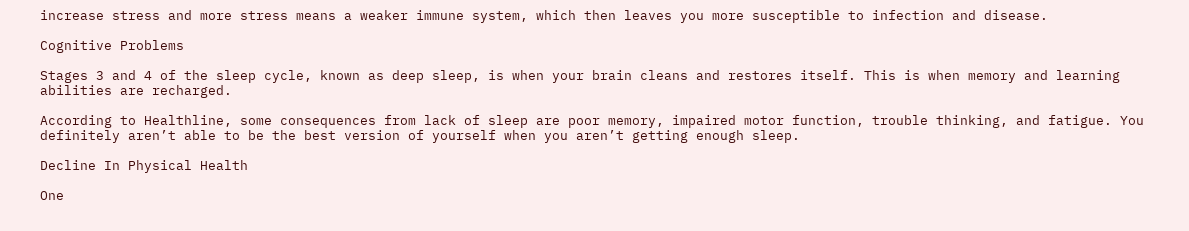increase stress and more stress means a weaker immune system, which then leaves you more susceptible to infection and disease.

Cognitive Problems

Stages 3 and 4 of the sleep cycle, known as deep sleep, is when your brain cleans and restores itself. This is when memory and learning abilities are recharged.

According to Healthline, some consequences from lack of sleep are poor memory, impaired motor function, trouble thinking, and fatigue. You definitely aren’t able to be the best version of yourself when you aren’t getting enough sleep.

Decline In Physical Health

One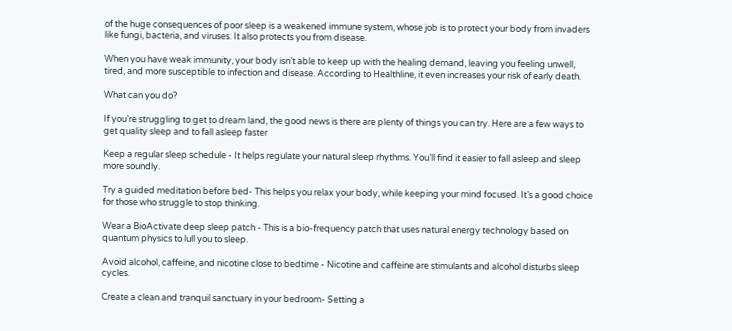of the huge consequences of poor sleep is a weakened immune system, whose job is to protect your body from invaders like fungi, bacteria, and viruses. It also protects you from disease.

When you have weak immunity, your body isn’t able to keep up with the healing demand, leaving you feeling unwell, tired, and more susceptible to infection and disease. According to Healthline, it even increases your risk of early death.

What can you do?

If you’re struggling to get to dream land, the good news is there are plenty of things you can try. Here are a few ways to get quality sleep and to fall asleep faster

Keep a regular sleep schedule - It helps regulate your natural sleep rhythms. You’ll find it easier to fall asleep and sleep more soundly.

Try a guided meditation before bed- This helps you relax your body, while keeping your mind focused. It’s a good choice for those who struggle to stop thinking.

Wear a BioActivate deep sleep patch - This is a bio-frequency patch that uses natural energy technology based on quantum physics to lull you to sleep.

Avoid alcohol, caffeine, and nicotine close to bedtime - Nicotine and caffeine are stimulants and alcohol disturbs sleep cycles.

Create a clean and tranquil sanctuary in your bedroom- Setting a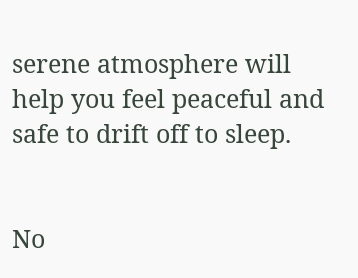serene atmosphere will help you feel peaceful and safe to drift off to sleep.


No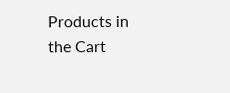Products in the Cart